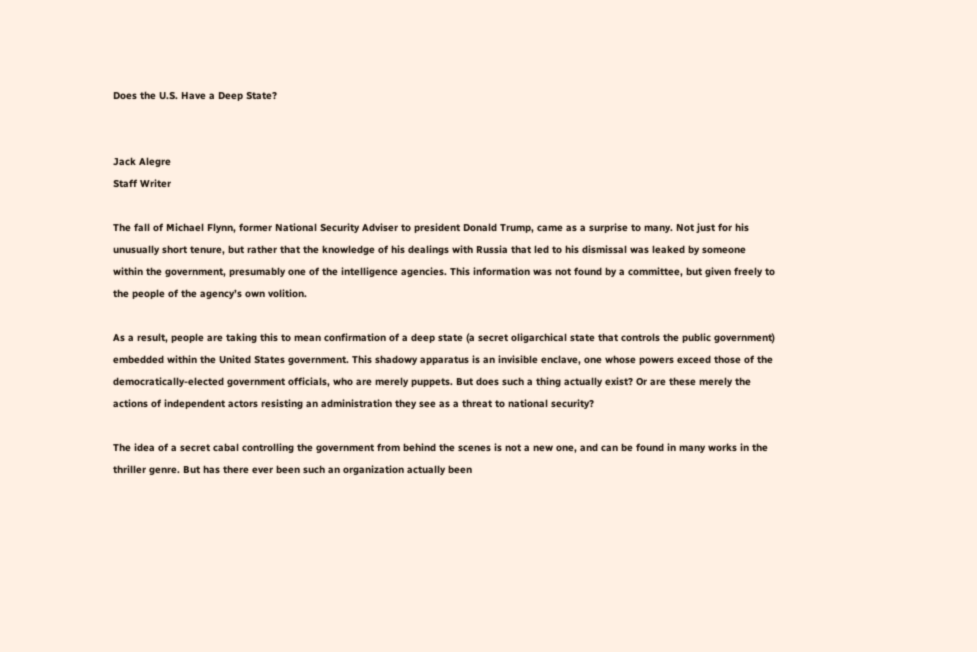Does the U.S. Have a Deep State?


Jack Alegre
Staff Writer

The fall of Michael Flynn, former National Security Adviser to president Donald Trump, came as a surprise to many. Not just for his unusually short tenure, but rather that the knowledge of his dealings with Russia that led to his dismissal was leaked by someone within the government, presumably one of the intelligence agencies. This information was not found by a committee, but given freely to the people of the agency’s own volition.

As a result, people are taking this to mean confirmation of a deep state (a secret oligarchical state that controls the public government) embedded within the United States government. This shadowy apparatus is an invisible enclave, one whose powers exceed those of the democratically-elected government officials, who are merely puppets. But does such a thing actually exist? Or are these merely the actions of independent actors resisting an administration they see as a threat to national security?

The idea of a secret cabal controlling the government from behind the scenes is not a new one, and can be found in many works in the thriller genre. But has there ever been such an organization actually been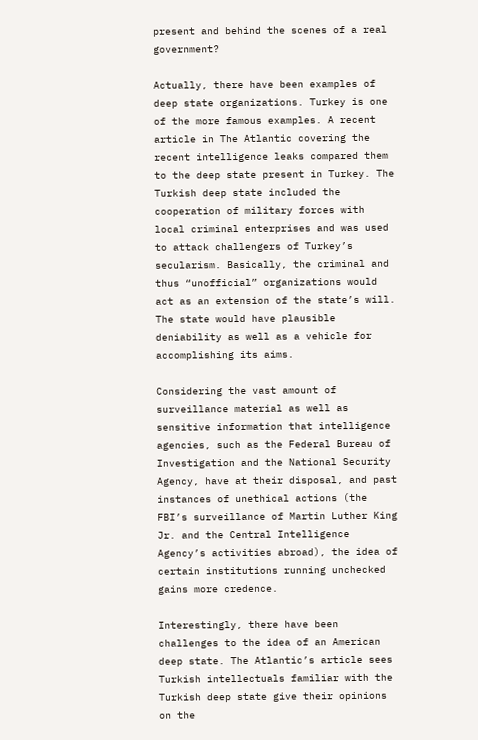present and behind the scenes of a real government?

Actually, there have been examples of deep state organizations. Turkey is one of the more famous examples. A recent article in The Atlantic covering the recent intelligence leaks compared them to the deep state present in Turkey. The Turkish deep state included the cooperation of military forces with local criminal enterprises and was used to attack challengers of Turkey’s secularism. Basically, the criminal and thus “unofficial” organizations would act as an extension of the state’s will. The state would have plausible deniability as well as a vehicle for accomplishing its aims.

Considering the vast amount of surveillance material as well as sensitive information that intelligence agencies, such as the Federal Bureau of Investigation and the National Security Agency, have at their disposal, and past instances of unethical actions (the FBI’s surveillance of Martin Luther King Jr. and the Central Intelligence Agency’s activities abroad), the idea of certain institutions running unchecked gains more credence.

Interestingly, there have been challenges to the idea of an American deep state. The Atlantic’s article sees Turkish intellectuals familiar with the Turkish deep state give their opinions on the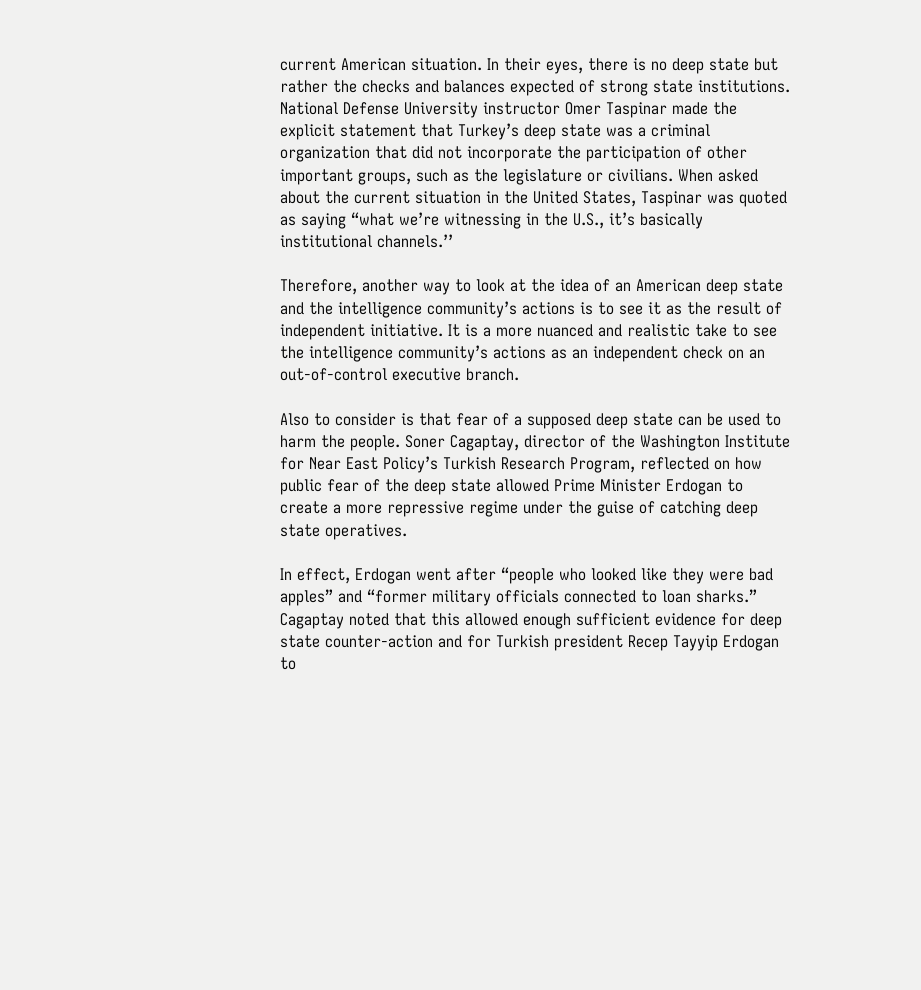current American situation. In their eyes, there is no deep state but rather the checks and balances expected of strong state institutions. National Defense University instructor Omer Taspinar made the explicit statement that Turkey’s deep state was a criminal organization that did not incorporate the participation of other important groups, such as the legislature or civilians. When asked about the current situation in the United States, Taspinar was quoted as saying “what we’re witnessing in the U.S., it’s basically institutional channels.’’

Therefore, another way to look at the idea of an American deep state and the intelligence community’s actions is to see it as the result of independent initiative. It is a more nuanced and realistic take to see the intelligence community’s actions as an independent check on an out-of-control executive branch.

Also to consider is that fear of a supposed deep state can be used to harm the people. Soner Cagaptay, director of the Washington Institute for Near East Policy’s Turkish Research Program, reflected on how public fear of the deep state allowed Prime Minister Erdogan to create a more repressive regime under the guise of catching deep state operatives.

In effect, Erdogan went after “people who looked like they were bad apples” and “former military officials connected to loan sharks.” Cagaptay noted that this allowed enough sufficient evidence for deep state counter-action and for Turkish president Recep Tayyip Erdogan to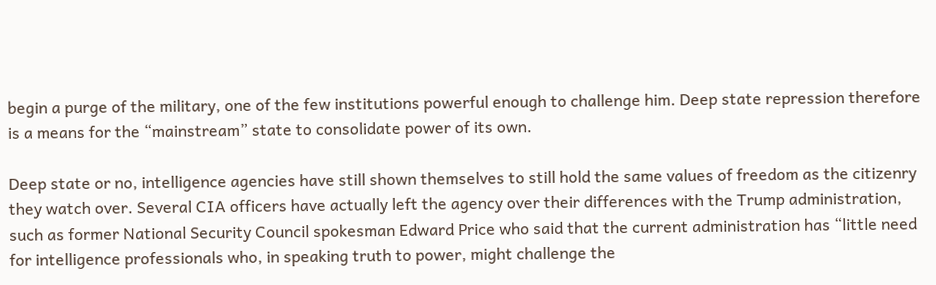begin a purge of the military, one of the few institutions powerful enough to challenge him. Deep state repression therefore is a means for the “mainstream” state to consolidate power of its own.

Deep state or no, intelligence agencies have still shown themselves to still hold the same values of freedom as the citizenry they watch over. Several CIA officers have actually left the agency over their differences with the Trump administration, such as former National Security Council spokesman Edward Price who said that the current administration has “little need for intelligence professionals who, in speaking truth to power, might challenge the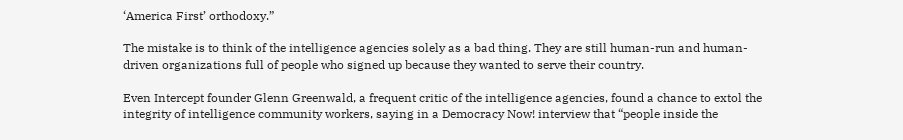‘America First’ orthodoxy.”

The mistake is to think of the intelligence agencies solely as a bad thing. They are still human-run and human-driven organizations full of people who signed up because they wanted to serve their country.

Even Intercept founder Glenn Greenwald, a frequent critic of the intelligence agencies, found a chance to extol the integrity of intelligence community workers, saying in a Democracy Now! interview that “people inside the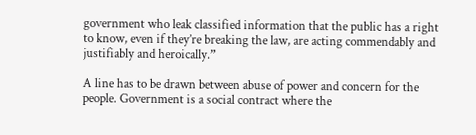government who leak classified information that the public has a right to know, even if they’re breaking the law, are acting commendably and justifiably and heroically.”

A line has to be drawn between abuse of power and concern for the people. Government is a social contract where the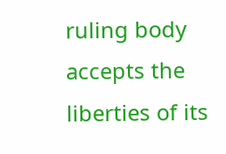ruling body accepts the liberties of its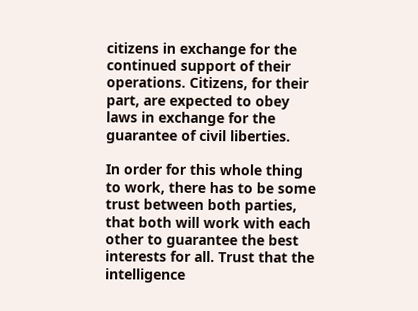citizens in exchange for the continued support of their operations. Citizens, for their part, are expected to obey laws in exchange for the guarantee of civil liberties.

In order for this whole thing to work, there has to be some trust between both parties, that both will work with each other to guarantee the best interests for all. Trust that the intelligence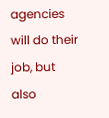agencies will do their job, but also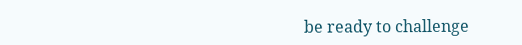be ready to challenge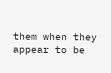them when they appear to be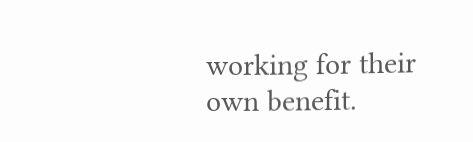working for their own benefit.